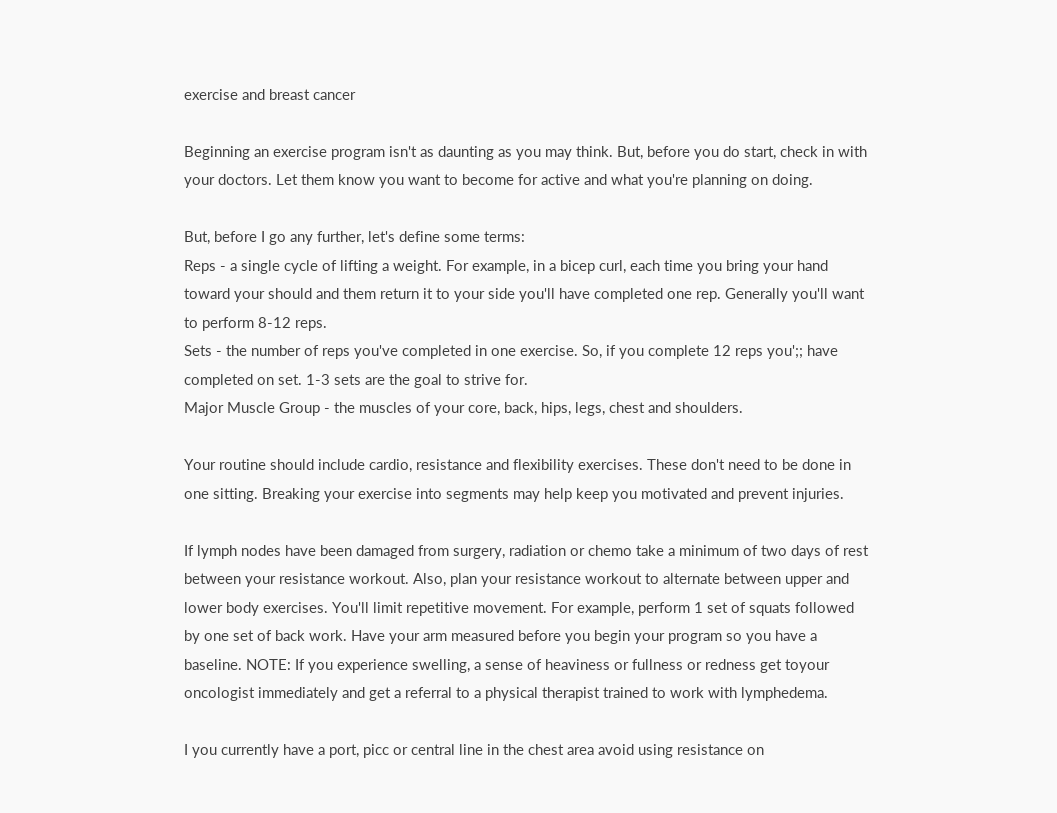exercise and breast cancer

Beginning an exercise program isn't as daunting as you may think. But, before you do start, check in with your doctors. Let them know you want to become for active and what you're planning on doing.

But, before I go any further, let's define some terms:
Reps - a single cycle of lifting a weight. For example, in a bicep curl, each time you bring your hand toward your should and them return it to your side you'll have completed one rep. Generally you'll want to perform 8-12 reps.
Sets - the number of reps you've completed in one exercise. So, if you complete 12 reps you';; have completed on set. 1-3 sets are the goal to strive for.
Major Muscle Group - the muscles of your core, back, hips, legs, chest and shoulders.

Your routine should include cardio, resistance and flexibility exercises. These don't need to be done in one sitting. Breaking your exercise into segments may help keep you motivated and prevent injuries.

If lymph nodes have been damaged from surgery, radiation or chemo take a minimum of two days of rest between your resistance workout. Also, plan your resistance workout to alternate between upper and lower body exercises. You'll limit repetitive movement. For example, perform 1 set of squats followed by one set of back work. Have your arm measured before you begin your program so you have a baseline. NOTE: If you experience swelling, a sense of heaviness or fullness or redness get toyour oncologist immediately and get a referral to a physical therapist trained to work with lymphedema.

I you currently have a port, picc or central line in the chest area avoid using resistance on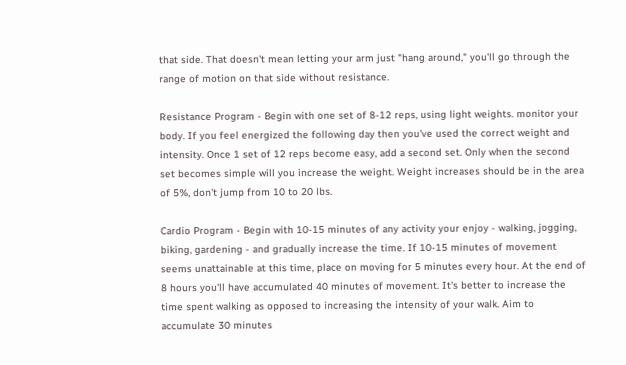that side. That doesn't mean letting your arm just "hang around," you'll go through the range of motion on that side without resistance.

Resistance Program - Begin with one set of 8-12 reps, using light weights. monitor your body. If you feel energized the following day then you've used the correct weight and intensity. Once 1 set of 12 reps become easy, add a second set. Only when the second set becomes simple will you increase the weight. Weight increases should be in the area of 5%, don't jump from 10 to 20 lbs.

Cardio Program - Begin with 10-15 minutes of any activity your enjoy - walking, jogging, biking, gardening - and gradually increase the time. If 10-15 minutes of movement seems unattainable at this time, place on moving for 5 minutes every hour. At the end of 8 hours you'll have accumulated 40 minutes of movement. It's better to increase the time spent walking as opposed to increasing the intensity of your walk. Aim to accumulate 30 minutes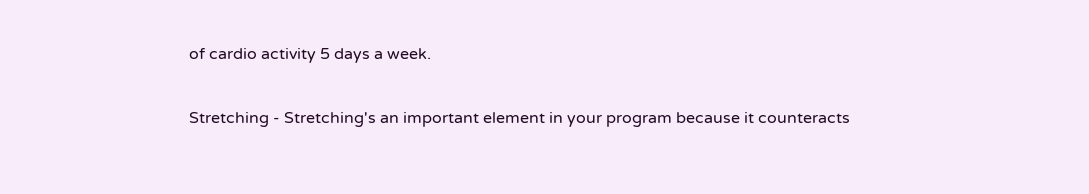of cardio activity 5 days a week.

Stretching - Stretching's an important element in your program because it counteracts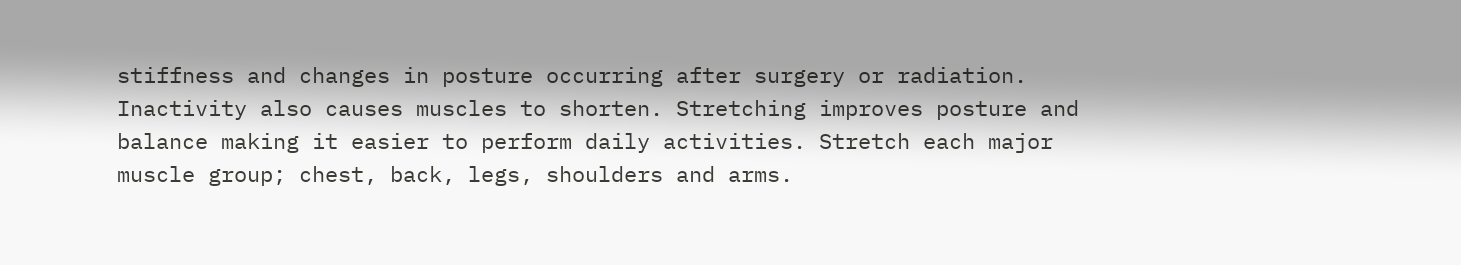stiffness and changes in posture occurring after surgery or radiation. Inactivity also causes muscles to shorten. Stretching improves posture and balance making it easier to perform daily activities. Stretch each major muscle group; chest, back, legs, shoulders and arms.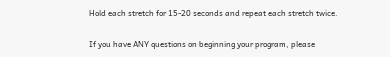Hold each stretch for 15-20 seconds and repeat each stretch twice.

If you have ANY questions on beginning your program, please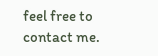feel free to contact me.